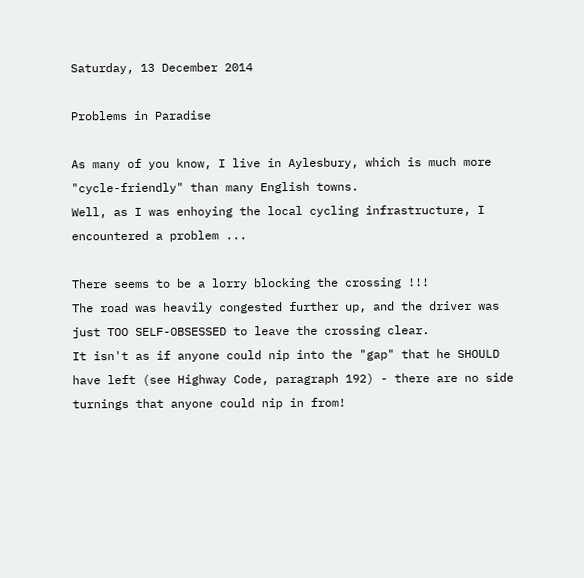Saturday, 13 December 2014

Problems in Paradise

As many of you know, I live in Aylesbury, which is much more "cycle-friendly" than many English towns.
Well, as I was enhoying the local cycling infrastructure, I encountered a problem ...

There seems to be a lorry blocking the crossing !!!
The road was heavily congested further up, and the driver was just TOO SELF-OBSESSED to leave the crossing clear.
It isn't as if anyone could nip into the "gap" that he SHOULD have left (see Highway Code, paragraph 192) - there are no side turnings that anyone could nip in from!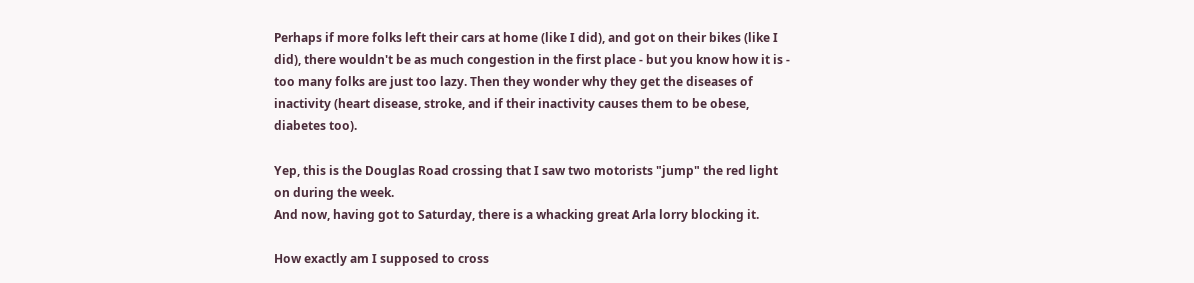Perhaps if more folks left their cars at home (like I did), and got on their bikes (like I did), there wouldn't be as much congestion in the first place - but you know how it is - too many folks are just too lazy. Then they wonder why they get the diseases of inactivity (heart disease, stroke, and if their inactivity causes them to be obese, diabetes too).

Yep, this is the Douglas Road crossing that I saw two motorists "jump" the red light on during the week.
And now, having got to Saturday, there is a whacking great Arla lorry blocking it.

How exactly am I supposed to cross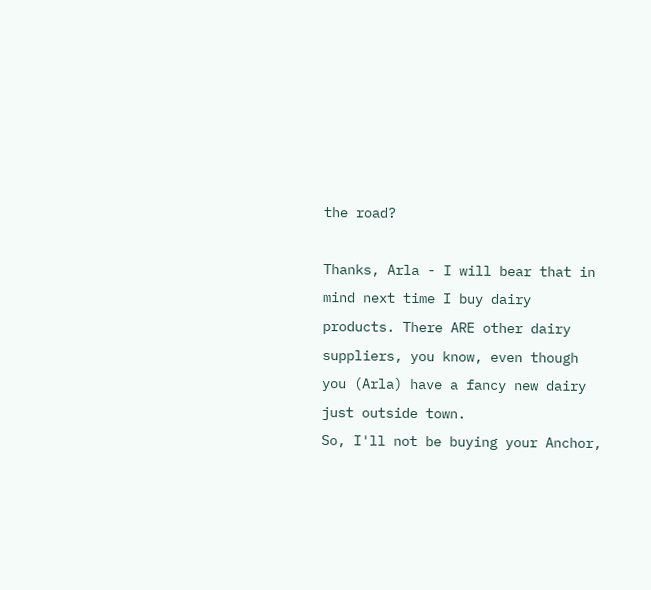the road?

Thanks, Arla - I will bear that in mind next time I buy dairy products. There ARE other dairy suppliers, you know, even though you (Arla) have a fancy new dairy just outside town.
So, I'll not be buying your Anchor,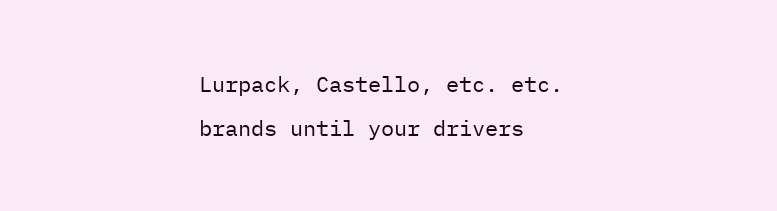Lurpack, Castello, etc. etc. brands until your drivers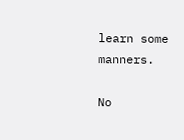learn some manners.

No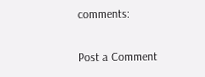comments:

Post a Comment